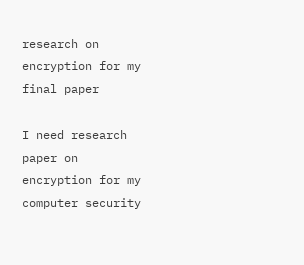research on encryption for my final paper

I need research paper on encryption for my computer security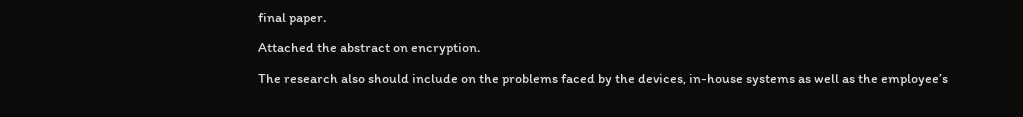final paper.

Attached the abstract on encryption.

The research also should include on the problems faced by the devices, in-house systems as well as the employee’s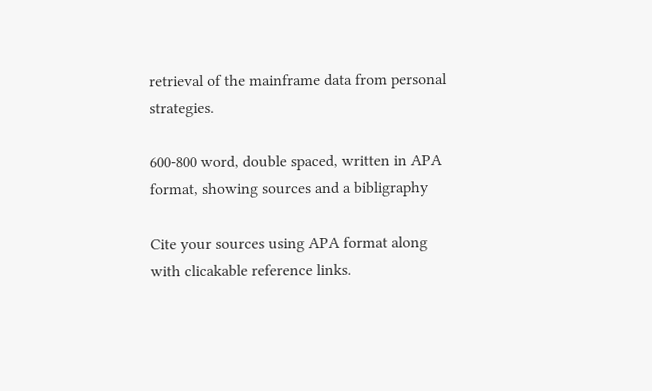retrieval of the mainframe data from personal strategies.

600-800 word, double spaced, written in APA format, showing sources and a bibligraphy

Cite your sources using APA format along with clicakable reference links.